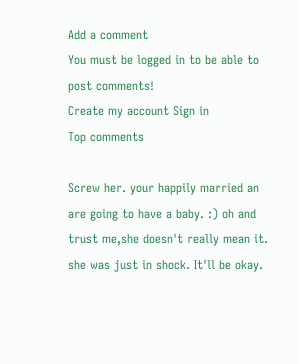Add a comment
You must be logged in to be able to post comments!
Create my account Sign in
Top comments

Screw her. your happily married an are going to have a baby. :) oh and trust me,she doesn't really mean it. she was just in shock. It'll be okay.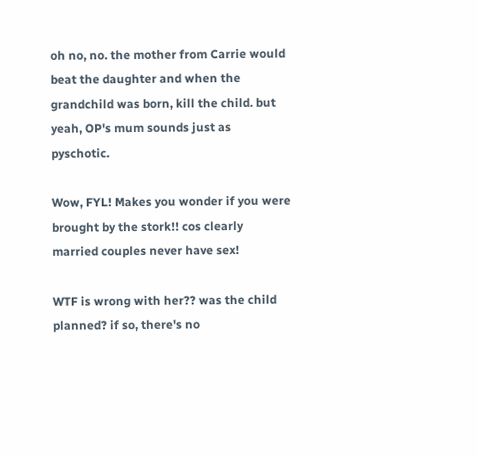oh no, no. the mother from Carrie would beat the daughter and when the grandchild was born, kill the child. but yeah, OP's mum sounds just as pyschotic.

Wow, FYL! Makes you wonder if you were brought by the stork!! cos clearly married couples never have sex!

WTF is wrong with her?? was the child planned? if so, there's no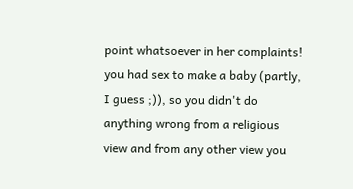point whatsoever in her complaints! you had sex to make a baby (partly, I guess ;)), so you didn't do anything wrong from a religious view and from any other view you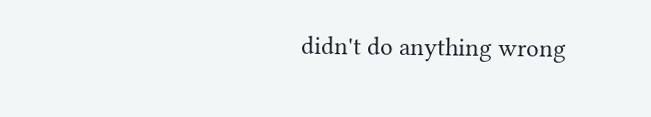didn't do anything wrong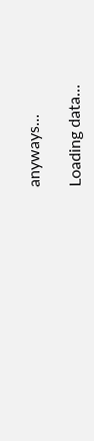anyways...

Loading data…